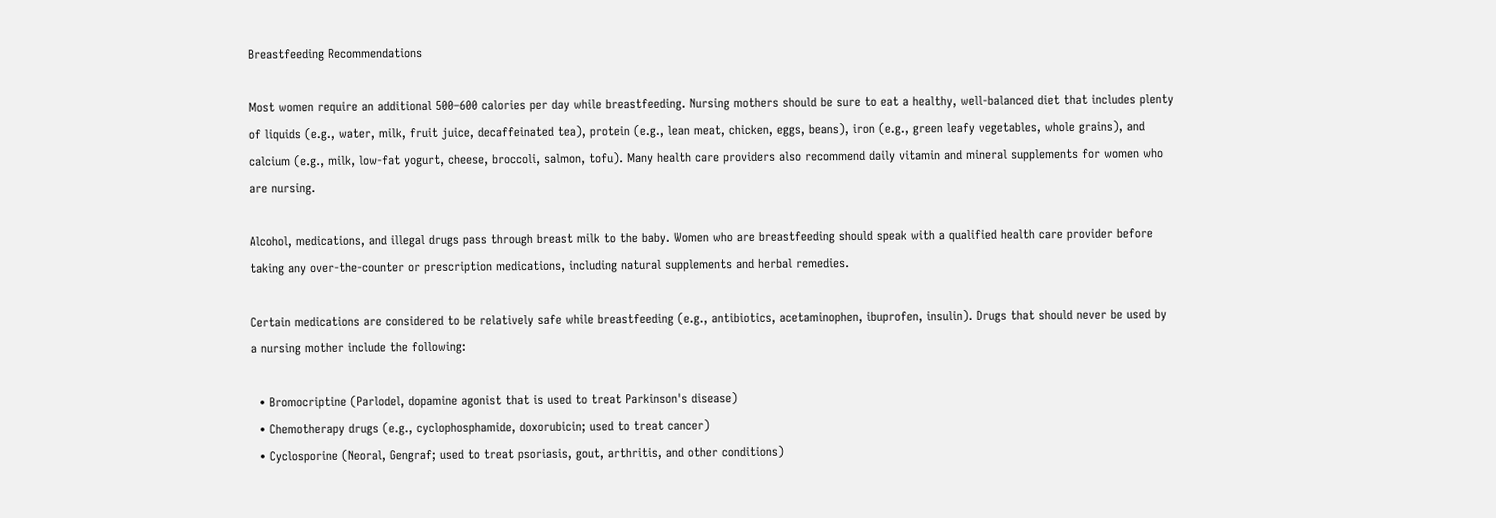Breastfeeding Recommendations

Most women require an additional 500–600 calories per day while breastfeeding. Nursing mothers should be sure to eat a healthy, well-balanced diet that includes plenty of liquids (e.g., water, milk, fruit juice, decaffeinated tea), protein (e.g., lean meat, chicken, eggs, beans), iron (e.g., green leafy vegetables, whole grains), and calcium (e.g., milk, low-fat yogurt, cheese, broccoli, salmon, tofu). Many health care providers also recommend daily vitamin and mineral supplements for women who are nursing.

Alcohol, medications, and illegal drugs pass through breast milk to the baby. Women who are breastfeeding should speak with a qualified health care provider before taking any over-the-counter or prescription medications, including natural supplements and herbal remedies.

Certain medications are considered to be relatively safe while breastfeeding (e.g., antibiotics, acetaminophen, ibuprofen, insulin). Drugs that should never be used by a nursing mother include the following:

  • Bromocriptine (Parlodel, dopamine agonist that is used to treat Parkinson's disease)
  • Chemotherapy drugs (e.g., cyclophosphamide, doxorubicin; used to treat cancer)
  • Cyclosporine (Neoral, Gengraf; used to treat psoriasis, gout, arthritis, and other conditions)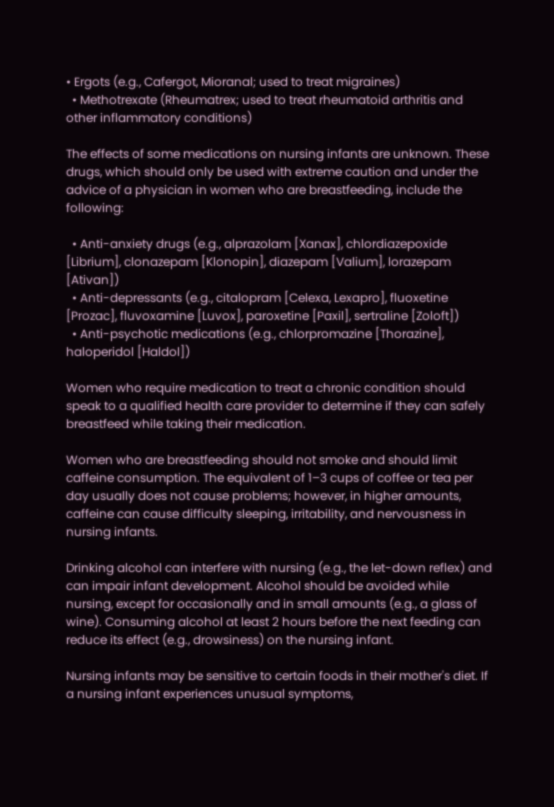• Ergots (e.g., Cafergot, Mioranal; used to treat migraines)
  • Methotrexate (Rheumatrex; used to treat rheumatoid arthritis and other inflammatory conditions)

The effects of some medications on nursing infants are unknown. These drugs, which should only be used with extreme caution and under the advice of a physician in women who are breastfeeding, include the following:

  • Anti-anxiety drugs (e.g., alprazolam [Xanax], chlordiazepoxide [Librium], clonazepam [Klonopin], diazepam [Valium], lorazepam [Ativan])
  • Anti-depressants (e.g., citalopram [Celexa, Lexapro], fluoxetine [Prozac], fluvoxamine [Luvox], paroxetine [Paxil], sertraline [Zoloft])
  • Anti-psychotic medications (e.g., chlorpromazine [Thorazine], haloperidol [Haldol])

Women who require medication to treat a chronic condition should speak to a qualified health care provider to determine if they can safely breastfeed while taking their medication.

Women who are breastfeeding should not smoke and should limit caffeine consumption. The equivalent of 1–3 cups of coffee or tea per day usually does not cause problems; however, in higher amounts, caffeine can cause difficulty sleeping, irritability, and nervousness in nursing infants.

Drinking alcohol can interfere with nursing (e.g., the let-down reflex) and can impair infant development. Alcohol should be avoided while nursing, except for occasionally and in small amounts (e.g., a glass of wine). Consuming alcohol at least 2 hours before the next feeding can reduce its effect (e.g., drowsiness) on the nursing infant.

Nursing infants may be sensitive to certain foods in their mother's diet. If a nursing infant experiences unusual symptoms,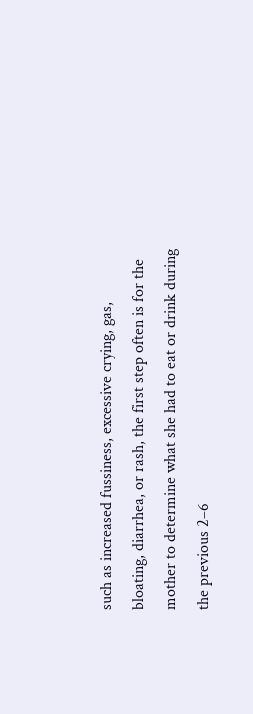such as increased fussiness, excessive crying, gas, bloating, diarrhea, or rash, the first step often is for the mother to determine what she had to eat or drink during the previous 2–6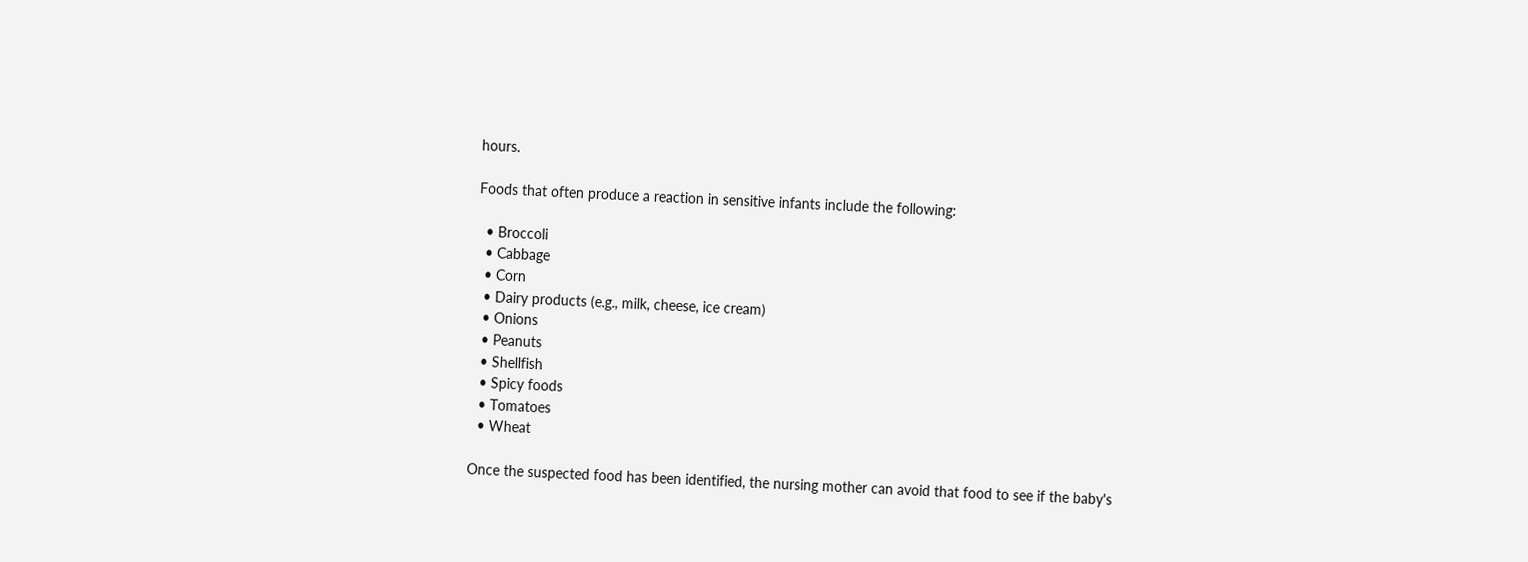hours.

Foods that often produce a reaction in sensitive infants include the following:

  • Broccoli
  • Cabbage
  • Corn
  • Dairy products (e.g., milk, cheese, ice cream)
  • Onions
  • Peanuts
  • Shellfish
  • Spicy foods
  • Tomatoes
  • Wheat

Once the suspected food has been identified, the nursing mother can avoid that food to see if the baby's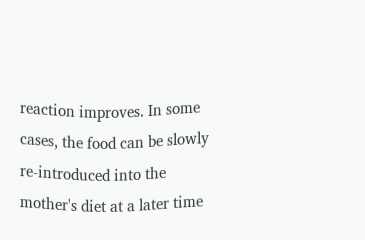reaction improves. In some cases, the food can be slowly re-introduced into the mother's diet at a later time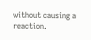without causing a reaction.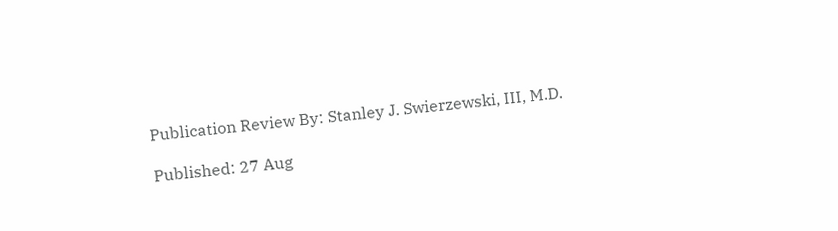Publication Review By: Stanley J. Swierzewski, III, M.D.

Published: 27 Aug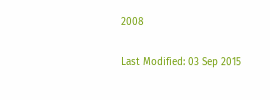2008

Last Modified: 03 Sep 2015